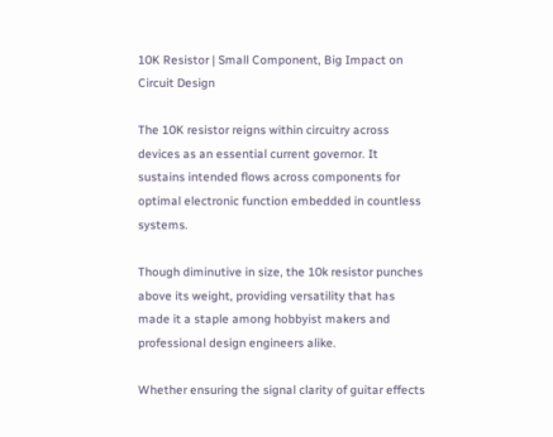10K Resistor | Small Component, Big Impact on Circuit Design

The 10K resistor reigns within circuitry across devices as an essential current governor. It sustains intended flows across components for optimal electronic function embedded in countless systems.

Though diminutive in size, the 10k resistor punches above its weight, providing versatility that has made it a staple among hobbyist makers and professional design engineers alike.

Whether ensuring the signal clarity of guitar effects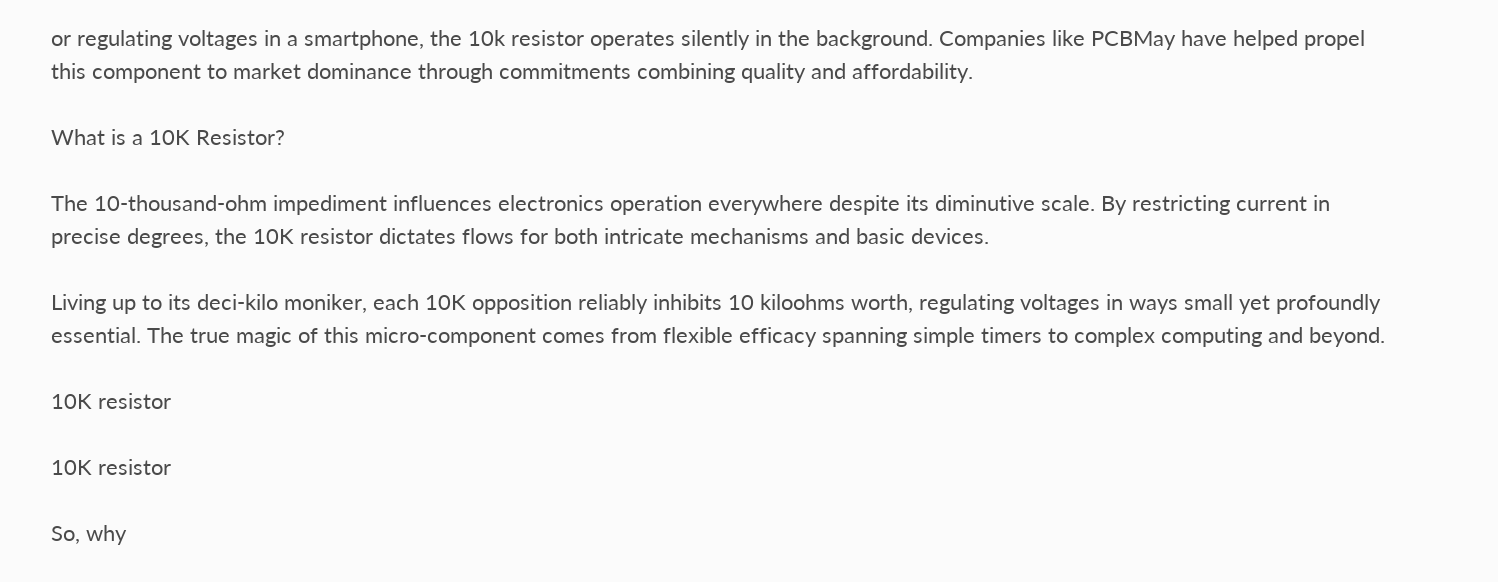or regulating voltages in a smartphone, the 10k resistor operates silently in the background. Companies like PCBMay have helped propel this component to market dominance through commitments combining quality and affordability.

What is a 10K Resistor?

The 10-thousand-ohm impediment influences electronics operation everywhere despite its diminutive scale. By restricting current in precise degrees, the 10K resistor dictates flows for both intricate mechanisms and basic devices.

Living up to its deci-kilo moniker, each 10K opposition reliably inhibits 10 kiloohms worth, regulating voltages in ways small yet profoundly essential. The true magic of this micro-component comes from flexible efficacy spanning simple timers to complex computing and beyond.

10K resistor

10K resistor

So, why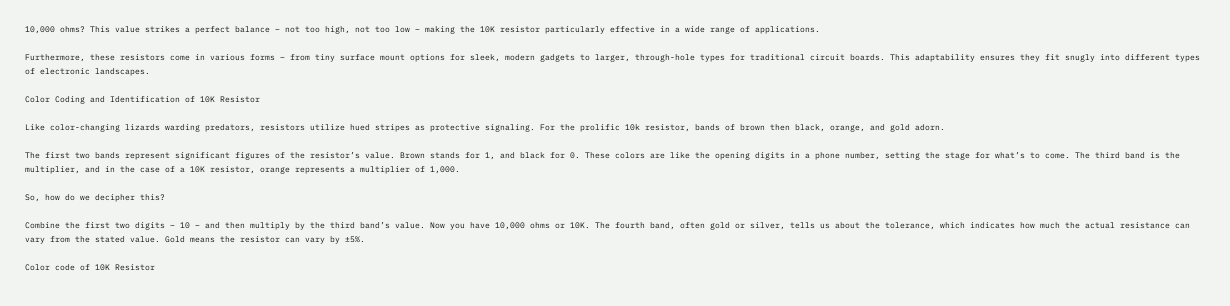10,000 ohms? This value strikes a perfect balance – not too high, not too low – making the 10K resistor particularly effective in a wide range of applications.

Furthermore, these resistors come in various forms – from tiny surface mount options for sleek, modern gadgets to larger, through-hole types for traditional circuit boards. This adaptability ensures they fit snugly into different types of electronic landscapes.

Color Coding and Identification of 10K Resistor

Like color-changing lizards warding predators, resistors utilize hued stripes as protective signaling. For the prolific 10k resistor, bands of brown then black, orange, and gold adorn.

The first two bands represent significant figures of the resistor’s value. Brown stands for 1, and black for 0. These colors are like the opening digits in a phone number, setting the stage for what’s to come. The third band is the multiplier, and in the case of a 10K resistor, orange represents a multiplier of 1,000.

So, how do we decipher this?

Combine the first two digits – 10 – and then multiply by the third band’s value. Now you have 10,000 ohms or 10K. The fourth band, often gold or silver, tells us about the tolerance, which indicates how much the actual resistance can vary from the stated value. Gold means the resistor can vary by ±5%.

Color code of 10K Resistor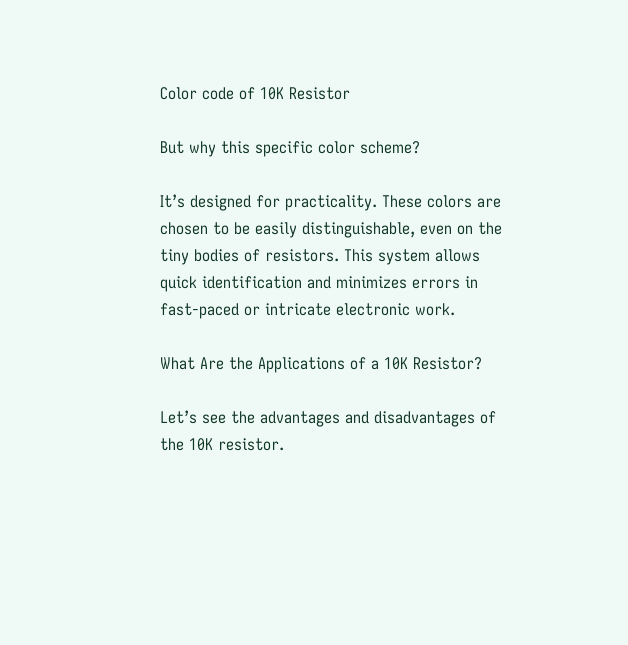Color code of 10K Resistor

But why this specific color scheme?

It’s designed for practicality. These colors are chosen to be easily distinguishable, even on the tiny bodies of resistors. This system allows quick identification and minimizes errors in fast-paced or intricate electronic work.

What Are the Applications of a 10K Resistor?

Let’s see the advantages and disadvantages of the 10K resistor.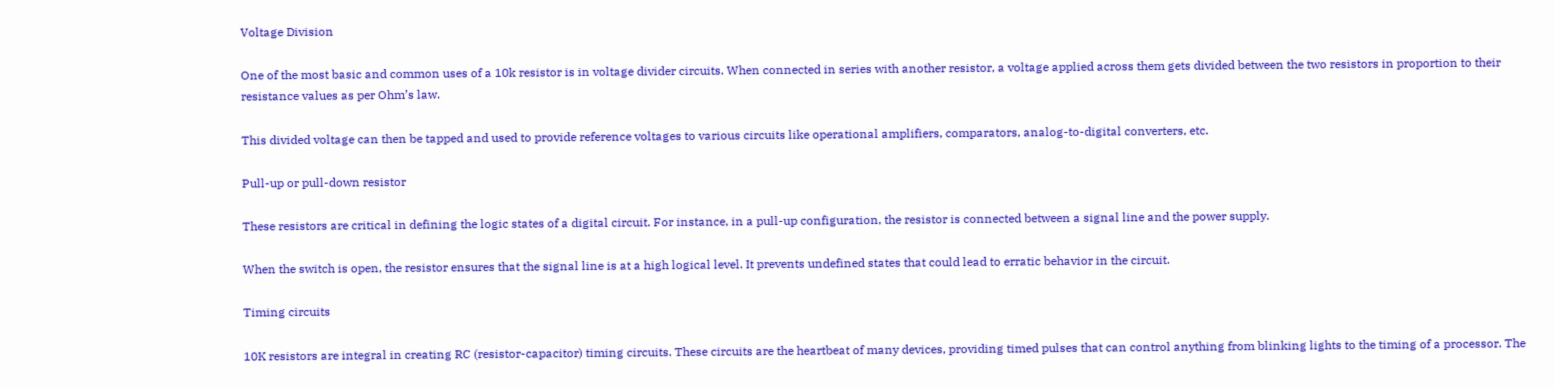Voltage Division

One of the most basic and common uses of a 10k resistor is in voltage divider circuits. When connected in series with another resistor, a voltage applied across them gets divided between the two resistors in proportion to their resistance values as per Ohm’s law.

This divided voltage can then be tapped and used to provide reference voltages to various circuits like operational amplifiers, comparators, analog-to-digital converters, etc.

Pull-up or pull-down resistor

These resistors are critical in defining the logic states of a digital circuit. For instance, in a pull-up configuration, the resistor is connected between a signal line and the power supply.

When the switch is open, the resistor ensures that the signal line is at a high logical level. It prevents undefined states that could lead to erratic behavior in the circuit.

Timing circuits

10K resistors are integral in creating RC (resistor-capacitor) timing circuits. These circuits are the heartbeat of many devices, providing timed pulses that can control anything from blinking lights to the timing of a processor. The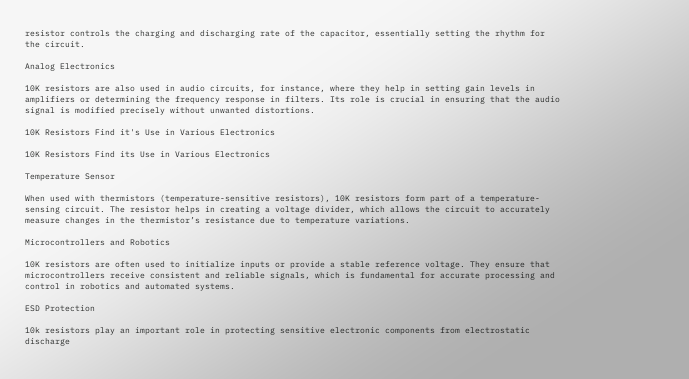resistor controls the charging and discharging rate of the capacitor, essentially setting the rhythm for the circuit.

Analog Electronics

10K resistors are also used in audio circuits, for instance, where they help in setting gain levels in amplifiers or determining the frequency response in filters. Its role is crucial in ensuring that the audio signal is modified precisely without unwanted distortions.

10K Resistors Find it's Use in Various Electronics

10K Resistors Find its Use in Various Electronics

Temperature Sensor

When used with thermistors (temperature-sensitive resistors), 10K resistors form part of a temperature-sensing circuit. The resistor helps in creating a voltage divider, which allows the circuit to accurately measure changes in the thermistor’s resistance due to temperature variations.

Microcontrollers and Robotics

10K resistors are often used to initialize inputs or provide a stable reference voltage. They ensure that microcontrollers receive consistent and reliable signals, which is fundamental for accurate processing and control in robotics and automated systems.

ESD Protection

10k resistors play an important role in protecting sensitive electronic components from electrostatic discharge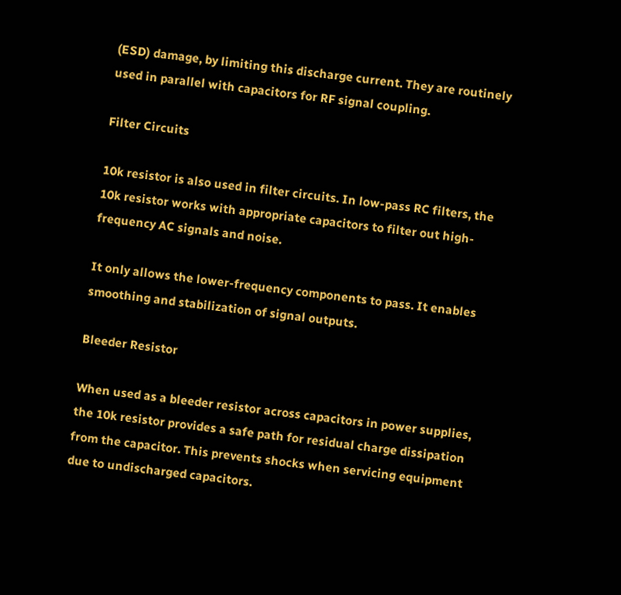(ESD) damage, by limiting this discharge current. They are routinely used in parallel with capacitors for RF signal coupling.

Filter Circuits

10k resistor is also used in filter circuits. In low-pass RC filters, the 10k resistor works with appropriate capacitors to filter out high-frequency AC signals and noise.

It only allows the lower-frequency components to pass. It enables smoothing and stabilization of signal outputs.

Bleeder Resistor

When used as a bleeder resistor across capacitors in power supplies, the 10k resistor provides a safe path for residual charge dissipation from the capacitor. This prevents shocks when servicing equipment due to undischarged capacitors.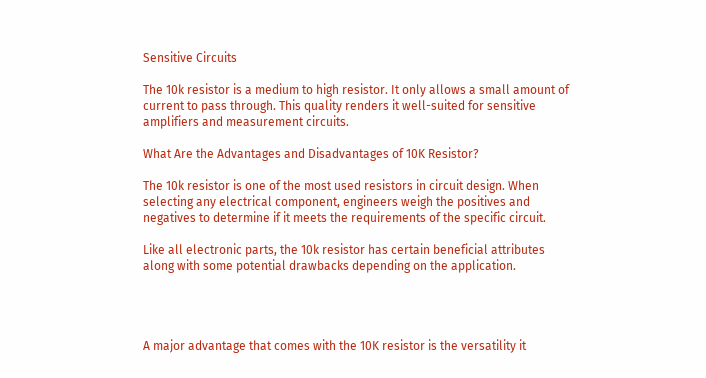Sensitive Circuits

The 10k resistor is a medium to high resistor. It only allows a small amount of current to pass through. This quality renders it well-suited for sensitive amplifiers and measurement circuits.

What Are the Advantages and Disadvantages of 10K Resistor?

The 10k resistor is one of the most used resistors in circuit design. When selecting any electrical component, engineers weigh the positives and negatives to determine if it meets the requirements of the specific circuit.

Like all electronic parts, the 10k resistor has certain beneficial attributes along with some potential drawbacks depending on the application.




A major advantage that comes with the 10K resistor is the versatility it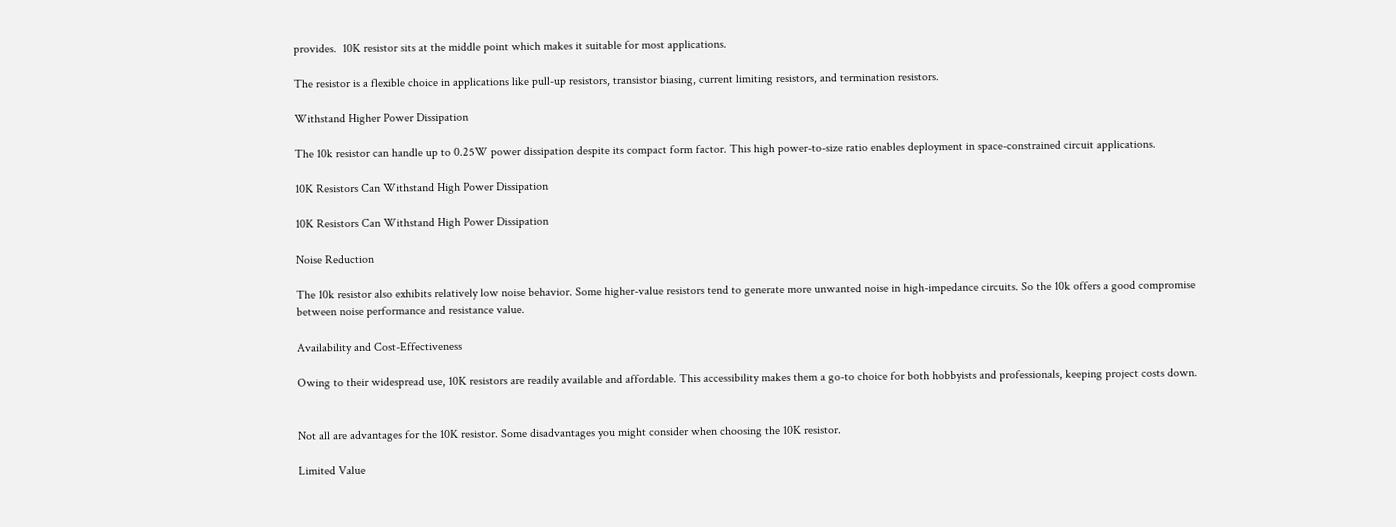provides.  10K resistor sits at the middle point which makes it suitable for most applications.

The resistor is a flexible choice in applications like pull-up resistors, transistor biasing, current limiting resistors, and termination resistors.

Withstand Higher Power Dissipation

The 10k resistor can handle up to 0.25W power dissipation despite its compact form factor. This high power-to-size ratio enables deployment in space-constrained circuit applications.

10K Resistors Can Withstand High Power Dissipation

10K Resistors Can Withstand High Power Dissipation

Noise Reduction

The 10k resistor also exhibits relatively low noise behavior. Some higher-value resistors tend to generate more unwanted noise in high-impedance circuits. So the 10k offers a good compromise between noise performance and resistance value.

Availability and Cost-Effectiveness

Owing to their widespread use, 10K resistors are readily available and affordable. This accessibility makes them a go-to choice for both hobbyists and professionals, keeping project costs down.


Not all are advantages for the 10K resistor. Some disadvantages you might consider when choosing the 10K resistor.

Limited Value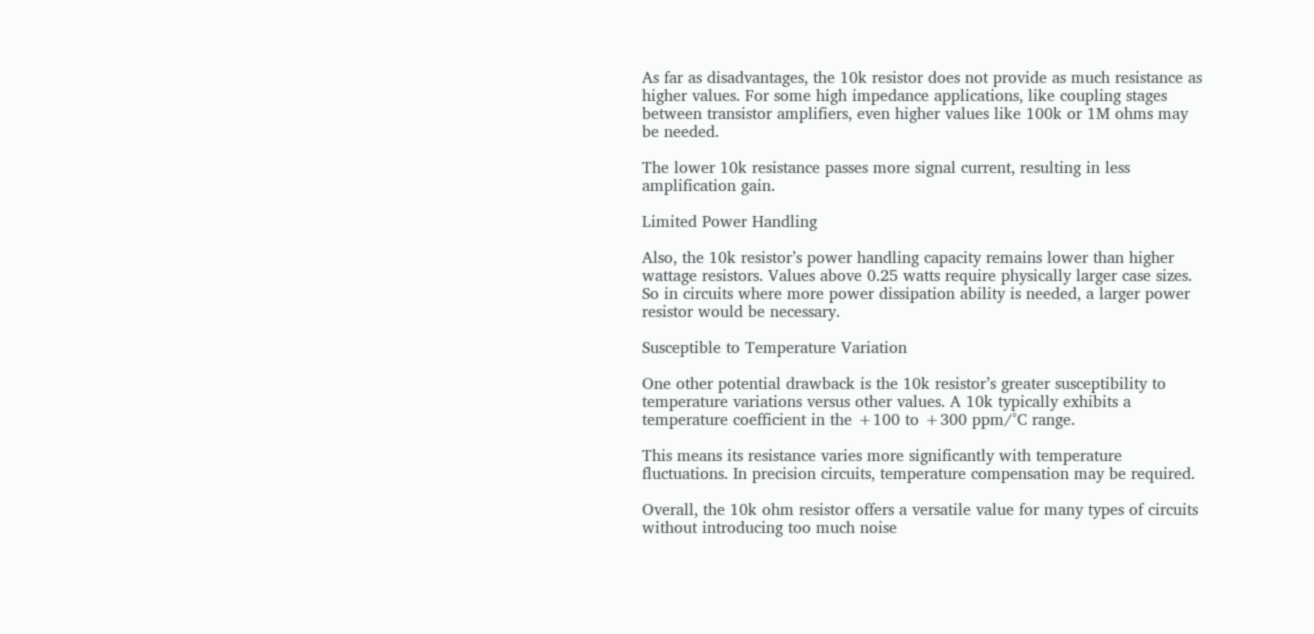As far as disadvantages, the 10k resistor does not provide as much resistance as higher values. For some high impedance applications, like coupling stages between transistor amplifiers, even higher values like 100k or 1M ohms may be needed.

The lower 10k resistance passes more signal current, resulting in less amplification gain.

Limited Power Handling

Also, the 10k resistor’s power handling capacity remains lower than higher wattage resistors. Values above 0.25 watts require physically larger case sizes. So in circuits where more power dissipation ability is needed, a larger power resistor would be necessary.

Susceptible to Temperature Variation

One other potential drawback is the 10k resistor’s greater susceptibility to temperature variations versus other values. A 10k typically exhibits a temperature coefficient in the +100 to +300 ppm/°C range.

This means its resistance varies more significantly with temperature fluctuations. In precision circuits, temperature compensation may be required.

Overall, the 10k ohm resistor offers a versatile value for many types of circuits without introducing too much noise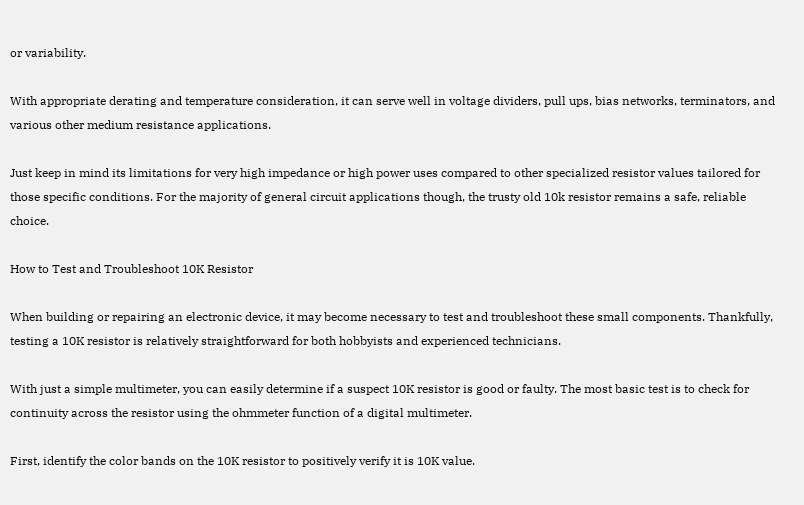or variability.

With appropriate derating and temperature consideration, it can serve well in voltage dividers, pull ups, bias networks, terminators, and various other medium resistance applications.

Just keep in mind its limitations for very high impedance or high power uses compared to other specialized resistor values tailored for those specific conditions. For the majority of general circuit applications though, the trusty old 10k resistor remains a safe, reliable choice.

How to Test and Troubleshoot 10K Resistor

When building or repairing an electronic device, it may become necessary to test and troubleshoot these small components. Thankfully, testing a 10K resistor is relatively straightforward for both hobbyists and experienced technicians.

With just a simple multimeter, you can easily determine if a suspect 10K resistor is good or faulty. The most basic test is to check for continuity across the resistor using the ohmmeter function of a digital multimeter.

First, identify the color bands on the 10K resistor to positively verify it is 10K value.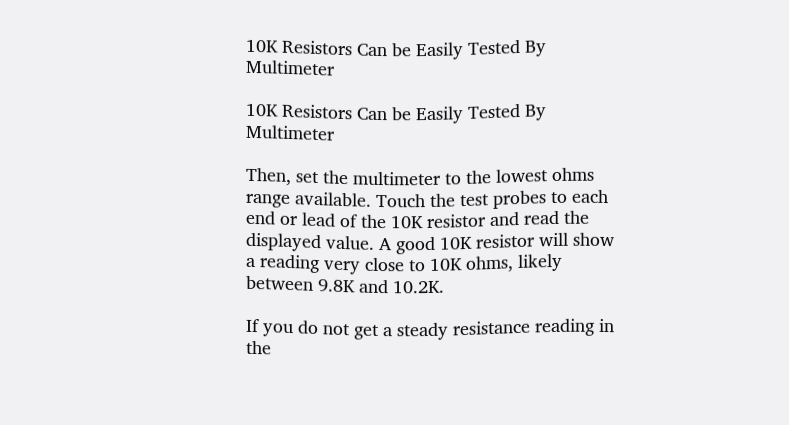10K Resistors Can be Easily Tested By Multimeter

10K Resistors Can be Easily Tested By Multimeter

Then, set the multimeter to the lowest ohms range available. Touch the test probes to each end or lead of the 10K resistor and read the displayed value. A good 10K resistor will show a reading very close to 10K ohms, likely between 9.8K and 10.2K.

If you do not get a steady resistance reading in the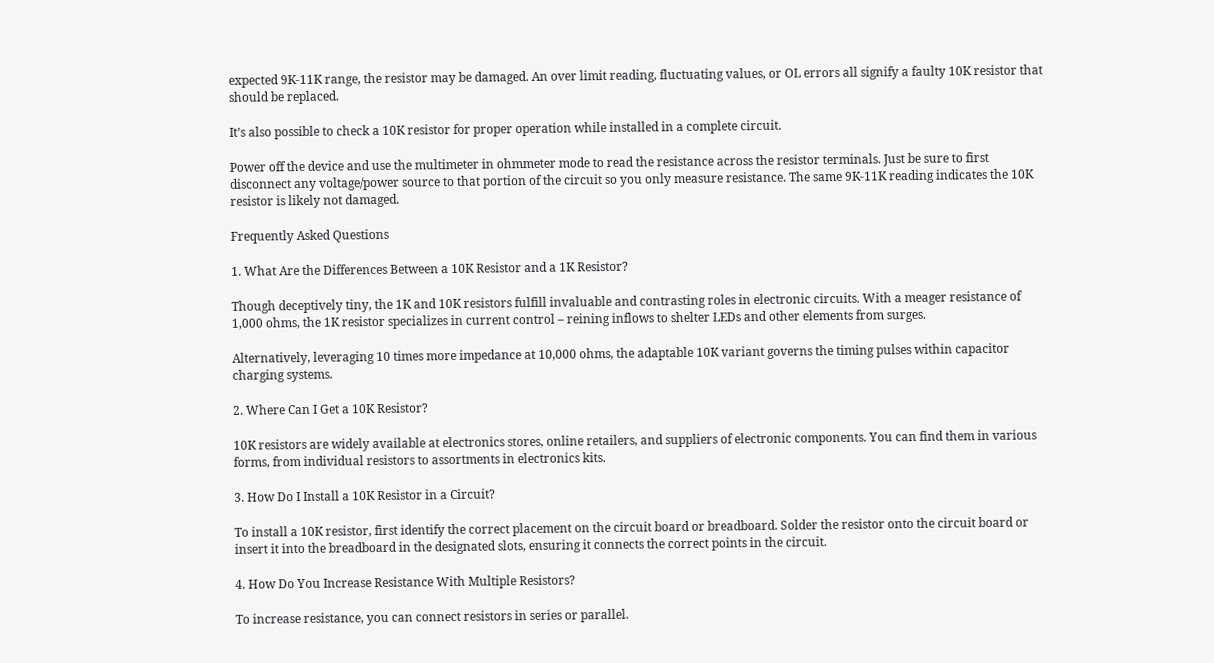expected 9K-11K range, the resistor may be damaged. An over limit reading, fluctuating values, or OL errors all signify a faulty 10K resistor that should be replaced.

It’s also possible to check a 10K resistor for proper operation while installed in a complete circuit.

Power off the device and use the multimeter in ohmmeter mode to read the resistance across the resistor terminals. Just be sure to first disconnect any voltage/power source to that portion of the circuit so you only measure resistance. The same 9K-11K reading indicates the 10K resistor is likely not damaged.

Frequently Asked Questions

1. What Are the Differences Between a 10K Resistor and a 1K Resistor?

Though deceptively tiny, the 1K and 10K resistors fulfill invaluable and contrasting roles in electronic circuits. With a meager resistance of 1,000 ohms, the 1K resistor specializes in current control – reining inflows to shelter LEDs and other elements from surges.

Alternatively, leveraging 10 times more impedance at 10,000 ohms, the adaptable 10K variant governs the timing pulses within capacitor charging systems.

2. Where Can I Get a 10K Resistor?

10K resistors are widely available at electronics stores, online retailers, and suppliers of electronic components. You can find them in various forms, from individual resistors to assortments in electronics kits.

3. How Do I Install a 10K Resistor in a Circuit?

To install a 10K resistor, first identify the correct placement on the circuit board or breadboard. Solder the resistor onto the circuit board or insert it into the breadboard in the designated slots, ensuring it connects the correct points in the circuit.

4. How Do You Increase Resistance With Multiple Resistors?

To increase resistance, you can connect resistors in series or parallel.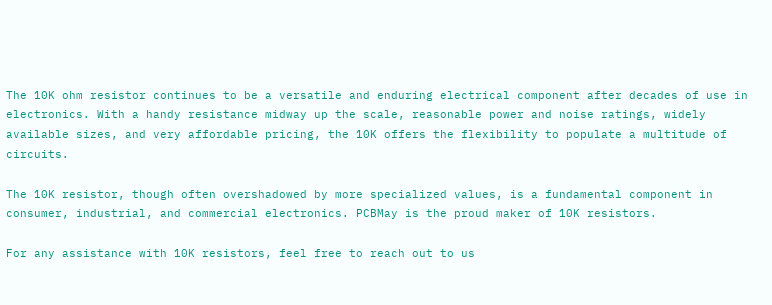The 10K ohm resistor continues to be a versatile and enduring electrical component after decades of use in electronics. With a handy resistance midway up the scale, reasonable power and noise ratings, widely available sizes, and very affordable pricing, the 10K offers the flexibility to populate a multitude of circuits.

The 10K resistor, though often overshadowed by more specialized values, is a fundamental component in consumer, industrial, and commercial electronics. PCBMay is the proud maker of 10K resistors.

For any assistance with 10K resistors, feel free to reach out to us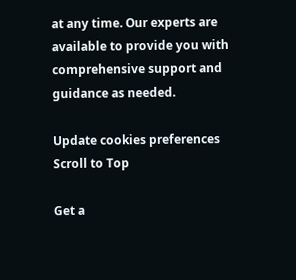at any time. Our experts are available to provide you with comprehensive support and guidance as needed.

Update cookies preferences
Scroll to Top

Get a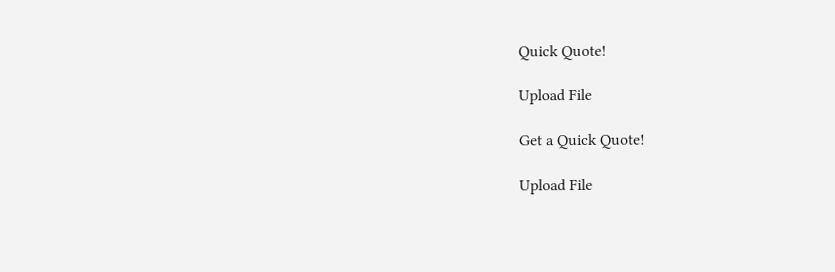Quick Quote!

Upload File

Get a Quick Quote!

Upload File